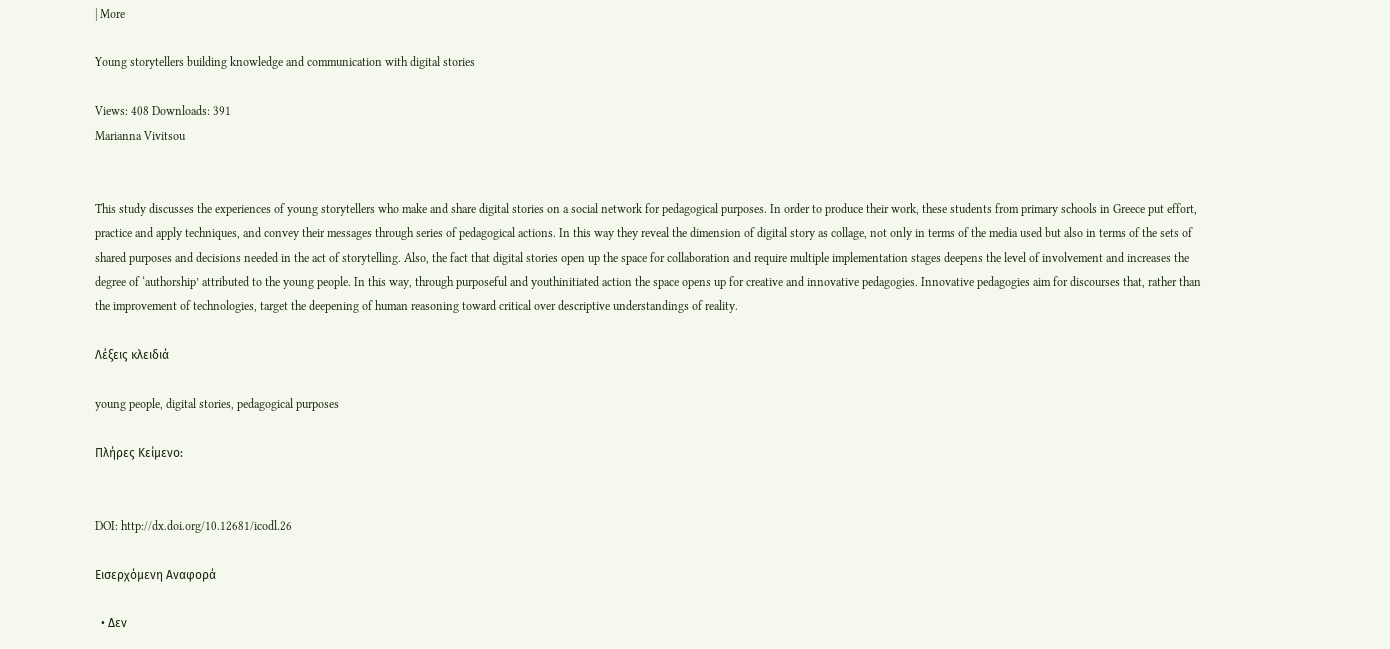| More

Young storytellers building knowledge and communication with digital stories

Views: 408 Downloads: 391
Marianna Vivitsou


This study discusses the experiences of young storytellers who make and share digital stories on a social network for pedagogical purposes. In order to produce their work, these students from primary schools in Greece put effort, practice and apply techniques, and convey their messages through series of pedagogical actions. In this way they reveal the dimension of digital story as collage, not only in terms of the media used but also in terms of the sets of shared purposes and decisions needed in the act of storytelling. Also, the fact that digital stories open up the space for collaboration and require multiple implementation stages deepens the level of involvement and increases the degree of ‘authorship’ attributed to the young people. In this way, through purposeful and youthinitiated action the space opens up for creative and innovative pedagogies. Innovative pedagogies aim for discourses that, rather than the improvement of technologies, target the deepening of human reasoning toward critical over descriptive understandings of reality.

Λέξεις κλειδιά

young people, digital stories, pedagogical purposes

Πλήρες Κείμενο:


DOI: http://dx.doi.org/10.12681/icodl.26

Εισερχόμενη Αναφορά

  • Δεν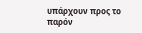υπάρχουν προς το παρόν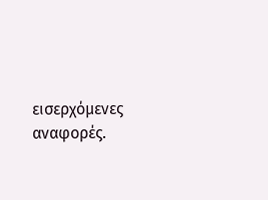εισερχόμενες αναφορές.